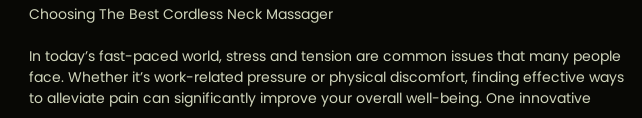Choosing The Best Cordless Neck Massager

In today’s fast-paced world, stress and tension are common issues that many people face. Whether it’s work-related pressure or physical discomfort, finding effective ways to alleviate pain can significantly improve your overall well-being. One innovative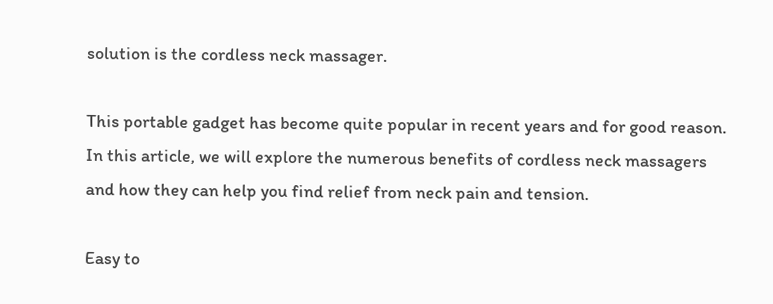solution is the cordless neck massager.

This portable gadget has become quite popular in recent years and for good reason. In this article, we will explore the numerous benefits of cordless neck massagers and how they can help you find relief from neck pain and tension.

Easy to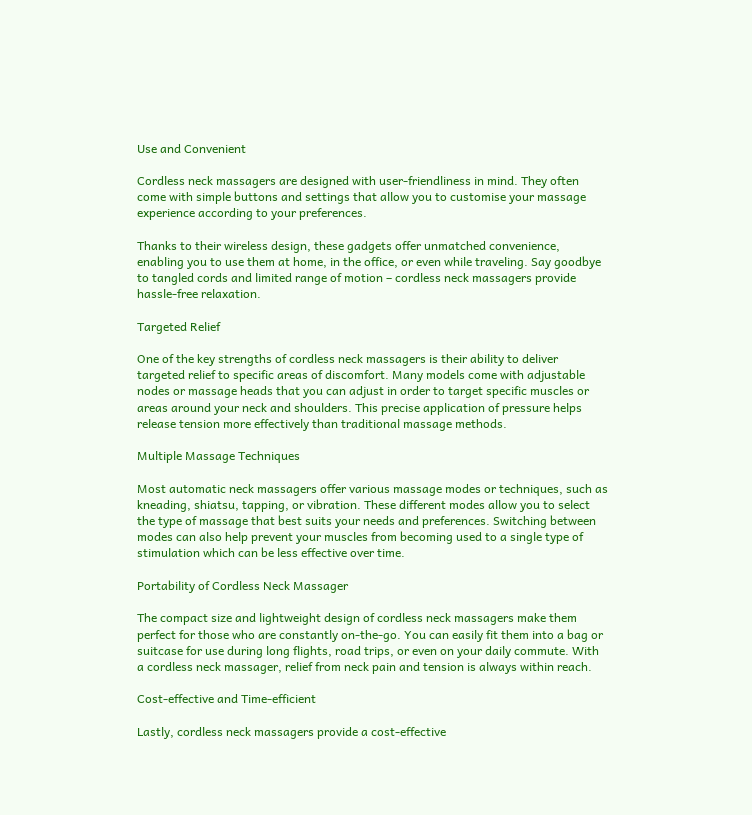Use and Convenient

Cordless neck massagers are designed with user-friendliness in mind. They often come with simple buttons and settings that allow you to customise your massage experience according to your preferences.

Thanks to their wireless design, these gadgets offer unmatched convenience, enabling you to use them at home, in the office, or even while traveling. Say goodbye to tangled cords and limited range of motion – cordless neck massagers provide hassle-free relaxation.

Targeted Relief

One of the key strengths of cordless neck massagers is their ability to deliver targeted relief to specific areas of discomfort. Many models come with adjustable nodes or massage heads that you can adjust in order to target specific muscles or areas around your neck and shoulders. This precise application of pressure helps release tension more effectively than traditional massage methods.

Multiple Massage Techniques

Most automatic neck massagers offer various massage modes or techniques, such as kneading, shiatsu, tapping, or vibration. These different modes allow you to select the type of massage that best suits your needs and preferences. Switching between modes can also help prevent your muscles from becoming used to a single type of stimulation which can be less effective over time.

Portability of Cordless Neck Massager

The compact size and lightweight design of cordless neck massagers make them perfect for those who are constantly on-the-go. You can easily fit them into a bag or suitcase for use during long flights, road trips, or even on your daily commute. With a cordless neck massager, relief from neck pain and tension is always within reach.

Cost-effective and Time-efficient

Lastly, cordless neck massagers provide a cost-effective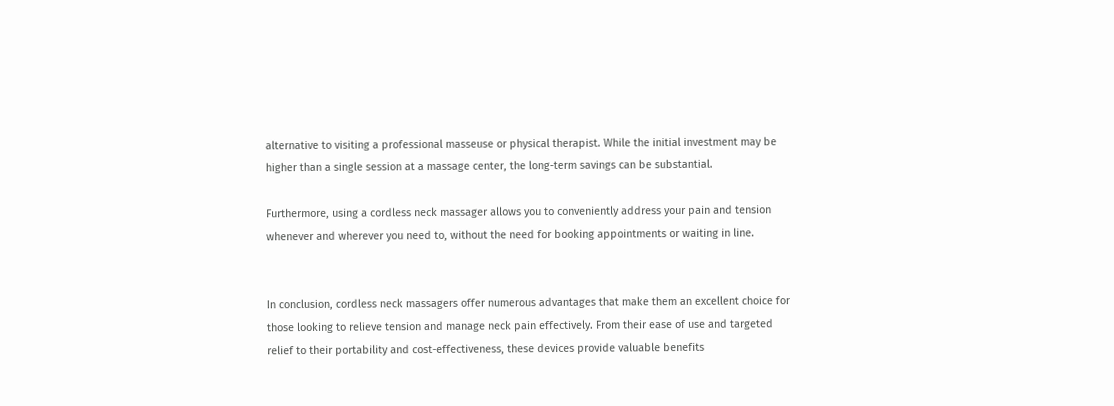alternative to visiting a professional masseuse or physical therapist. While the initial investment may be higher than a single session at a massage center, the long-term savings can be substantial.

Furthermore, using a cordless neck massager allows you to conveniently address your pain and tension whenever and wherever you need to, without the need for booking appointments or waiting in line.


In conclusion, cordless neck massagers offer numerous advantages that make them an excellent choice for those looking to relieve tension and manage neck pain effectively. From their ease of use and targeted relief to their portability and cost-effectiveness, these devices provide valuable benefits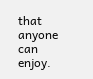that anyone can enjoy.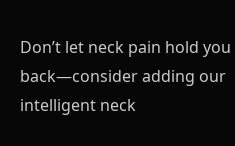Don’t let neck pain hold you back—consider adding our intelligent neck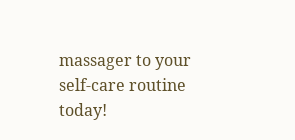massager to your self-care routine today!